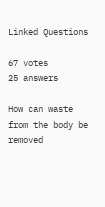Linked Questions

67 votes
25 answers

How can waste from the body be removed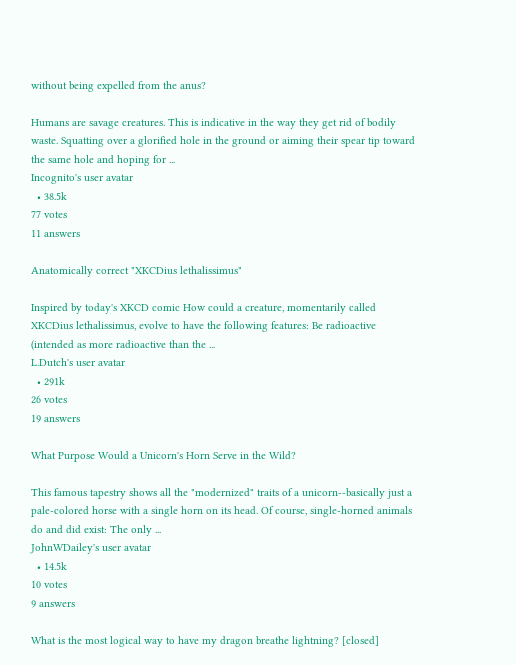without being expelled from the anus?

Humans are savage creatures. This is indicative in the way they get rid of bodily waste. Squatting over a glorified hole in the ground or aiming their spear tip toward the same hole and hoping for ...
Incognito's user avatar
  • 38.5k
77 votes
11 answers

Anatomically correct "XKCDius lethalissimus"

Inspired by today's XKCD comic How could a creature, momentarily called XKCDius lethalissimus, evolve to have the following features: Be radioactive (intended as more radioactive than the ...
L.Dutch's user avatar
  • 291k
26 votes
19 answers

What Purpose Would a Unicorn's Horn Serve in the Wild?

This famous tapestry shows all the "modernized" traits of a unicorn--basically just a pale-colored horse with a single horn on its head. Of course, single-horned animals do and did exist: The only ...
JohnWDailey's user avatar
  • 14.5k
10 votes
9 answers

What is the most logical way to have my dragon breathe lightning? [closed]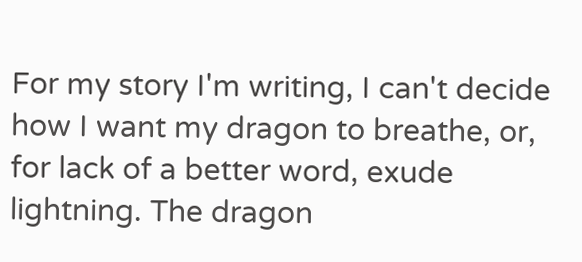For my story I'm writing, I can't decide how I want my dragon to breathe, or, for lack of a better word, exude lightning. The dragon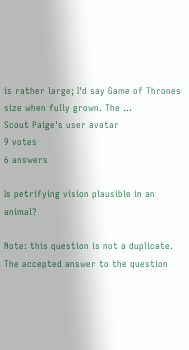is rather large; I'd say Game of Thrones size when fully grown. The ...
Scout Paige's user avatar
9 votes
6 answers

Is petrifying vision plausible in an animal?

Note: this question is not a duplicate. The accepted answer to the question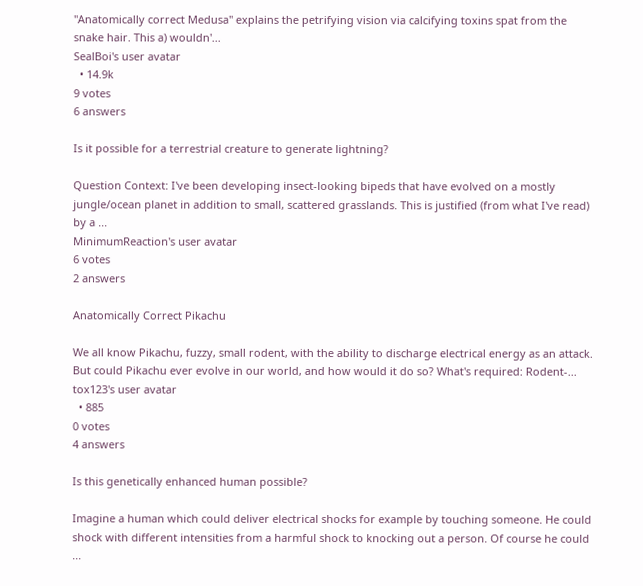"Anatomically correct Medusa" explains the petrifying vision via calcifying toxins spat from the snake hair. This a) wouldn'...
SealBoi's user avatar
  • 14.9k
9 votes
6 answers

Is it possible for a terrestrial creature to generate lightning?

Question Context: I've been developing insect-looking bipeds that have evolved on a mostly jungle/ocean planet in addition to small, scattered grasslands. This is justified (from what I've read) by a ...
MinimumReaction's user avatar
6 votes
2 answers

Anatomically Correct Pikachu

We all know Pikachu, fuzzy, small rodent, with the ability to discharge electrical energy as an attack. But could Pikachu ever evolve in our world, and how would it do so? What's required: Rodent-...
tox123's user avatar
  • 885
0 votes
4 answers

Is this genetically enhanced human possible?

Imagine a human which could deliver electrical shocks for example by touching someone. He could shock with different intensities from a harmful shock to knocking out a person. Of course he could ...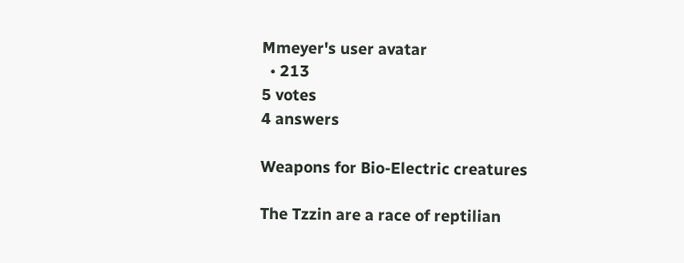Mmeyer's user avatar
  • 213
5 votes
4 answers

Weapons for Bio-Electric creatures

The Tzzin are a race of reptilian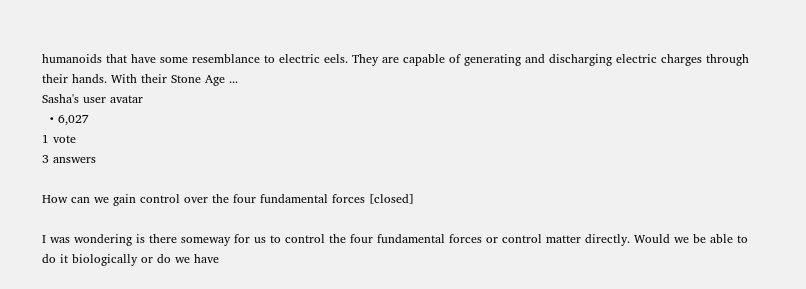humanoids that have some resemblance to electric eels. They are capable of generating and discharging electric charges through their hands. With their Stone Age ...
Sasha's user avatar
  • 6,027
1 vote
3 answers

How can we gain control over the four fundamental forces [closed]

I was wondering is there someway for us to control the four fundamental forces or control matter directly. Would we be able to do it biologically or do we have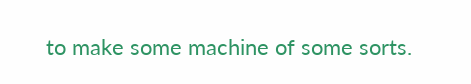to make some machine of some sorts.